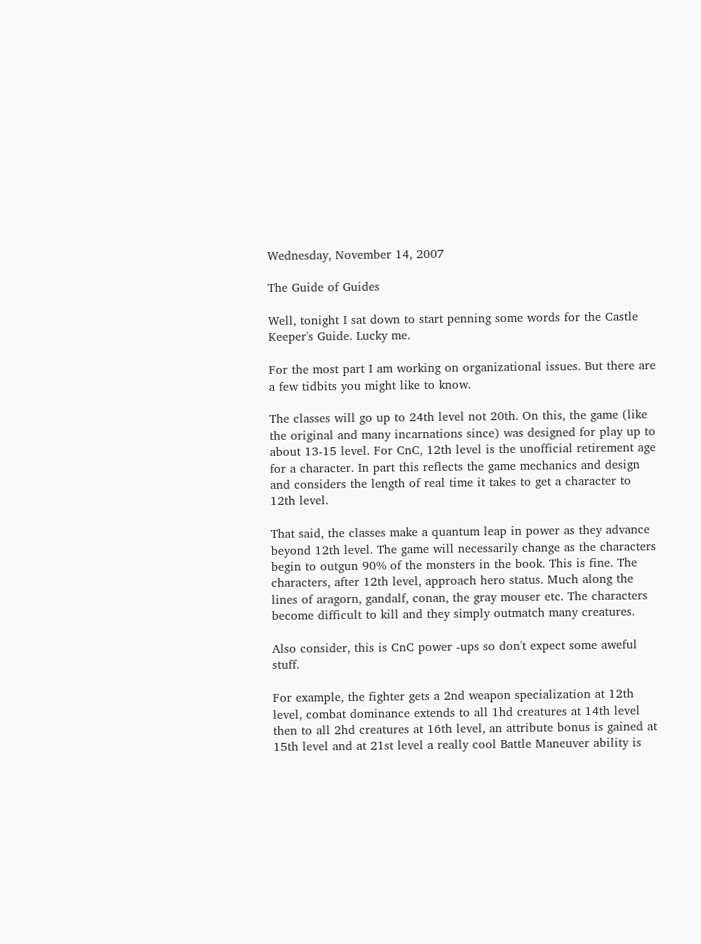Wednesday, November 14, 2007

The Guide of Guides

Well, tonight I sat down to start penning some words for the Castle Keeper's Guide. Lucky me.

For the most part I am working on organizational issues. But there are a few tidbits you might like to know.

The classes will go up to 24th level not 20th. On this, the game (like the original and many incarnations since) was designed for play up to about 13-15 level. For CnC, 12th level is the unofficial retirement age for a character. In part this reflects the game mechanics and design and considers the length of real time it takes to get a character to 12th level.

That said, the classes make a quantum leap in power as they advance beyond 12th level. The game will necessarily change as the characters begin to outgun 90% of the monsters in the book. This is fine. The characters, after 12th level, approach hero status. Much along the lines of aragorn, gandalf, conan, the gray mouser etc. The characters become difficult to kill and they simply outmatch many creatures.

Also consider, this is CnC power -ups so don't expect some aweful stuff.

For example, the fighter gets a 2nd weapon specialization at 12th level, combat dominance extends to all 1hd creatures at 14th level then to all 2hd creatures at 16th level, an attribute bonus is gained at 15th level and at 21st level a really cool Battle Maneuver ability is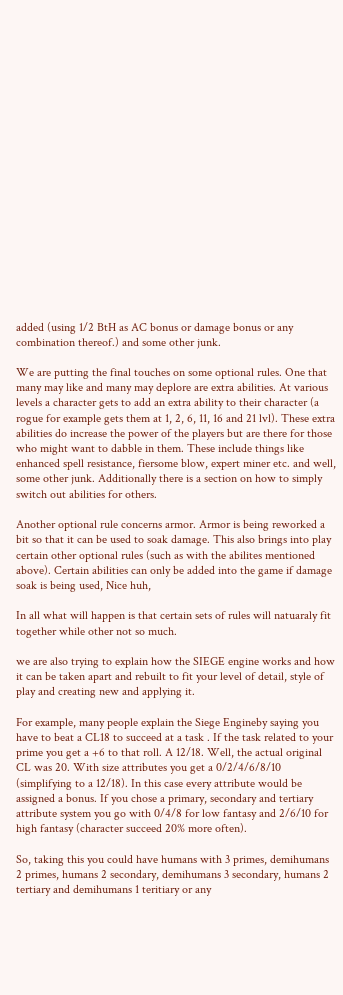added (using 1/2 BtH as AC bonus or damage bonus or any combination thereof.) and some other junk.

We are putting the final touches on some optional rules. One that many may like and many may deplore are extra abilities. At various levels a character gets to add an extra ability to their character (a rogue for example gets them at 1, 2, 6, 11, 16 and 21 lvl). These extra abilities do increase the power of the players but are there for those who might want to dabble in them. These include things like enhanced spell resistance, fiersome blow, expert miner etc. and well, some other junk. Additionally there is a section on how to simply switch out abilities for others.

Another optional rule concerns armor. Armor is being reworked a bit so that it can be used to soak damage. This also brings into play certain other optional rules (such as with the abilites mentioned above). Certain abilities can only be added into the game if damage soak is being used, Nice huh,

In all what will happen is that certain sets of rules will natuaraly fit together while other not so much.

we are also trying to explain how the SIEGE engine works and how it can be taken apart and rebuilt to fit your level of detail, style of play and creating new and applying it.

For example, many people explain the Siege Engineby saying you have to beat a CL18 to succeed at a task . If the task related to your prime you get a +6 to that roll. A 12/18. Well, the actual original CL was 20. With size attributes you get a 0/2/4/6/8/10 (simplifying to a 12/18). In this case every attribute would be assigned a bonus. If you chose a primary, secondary and tertiary attribute system you go with 0/4/8 for low fantasy and 2/6/10 for high fantasy (character succeed 20% more often).

So, taking this you could have humans with 3 primes, demihumans 2 primes, humans 2 secondary, demihumans 3 secondary, humans 2 tertiary and demihumans 1 teritiary or any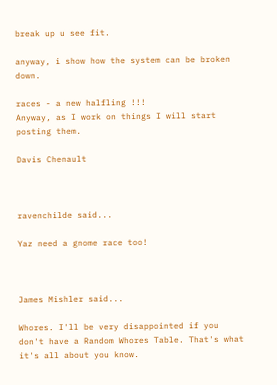break up u see fit.

anyway, i show how the system can be broken down.

races - a new halfling !!!
Anyway, as I work on things I will start posting them.

Davis Chenault



ravenchilde said...

Yaz need a gnome race too!



James Mishler said...

Whores. I'll be very disappointed if you don't have a Random Whores Table. That's what it's all about you know.